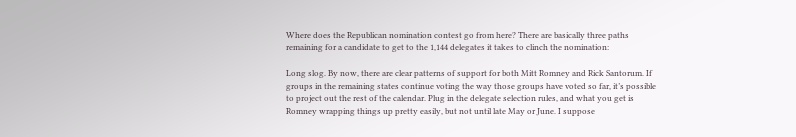Where does the Republican nomination contest go from here? There are basically three paths remaining for a candidate to get to the 1,144 delegates it takes to clinch the nomination:

Long slog. By now, there are clear patterns of support for both Mitt Romney and Rick Santorum. If groups in the remaining states continue voting the way those groups have voted so far, it’s possible to project out the rest of the calendar. Plug in the delegate selection rules, and what you get is Romney wrapping things up pretty easily, but not until late May or June. I suppose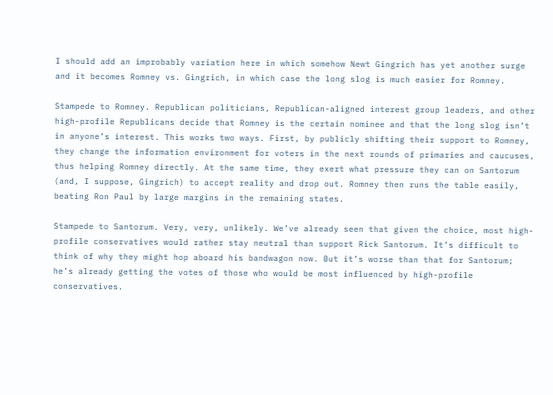I should add an improbably variation here in which somehow Newt Gingrich has yet another surge and it becomes Romney vs. Gingrich, in which case the long slog is much easier for Romney.

Stampede to Romney. Republican politicians, Republican-aligned interest group leaders, and other high-profile Republicans decide that Romney is the certain nominee and that the long slog isn’t in anyone’s interest. This works two ways. First, by publicly shifting their support to Romney, they change the information environment for voters in the next rounds of primaries and caucuses, thus helping Romney directly. At the same time, they exert what pressure they can on Santorum (and, I suppose, Gingrich) to accept reality and drop out. Romney then runs the table easily, beating Ron Paul by large margins in the remaining states.

Stampede to Santorum. Very, very, unlikely. We’ve already seen that given the choice, most high-profile conservatives would rather stay neutral than support Rick Santorum. It’s difficult to think of why they might hop aboard his bandwagon now. But it’s worse than that for Santorum; he’s already getting the votes of those who would be most influenced by high-profile conservatives.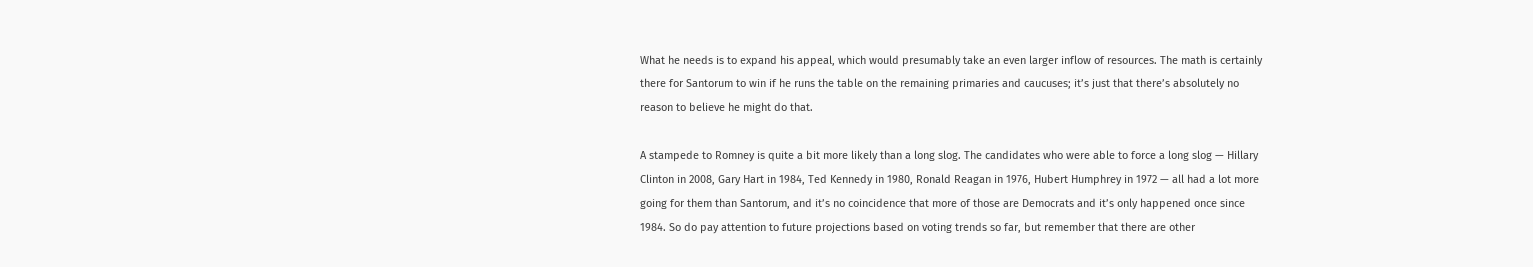What he needs is to expand his appeal, which would presumably take an even larger inflow of resources. The math is certainly there for Santorum to win if he runs the table on the remaining primaries and caucuses; it’s just that there’s absolutely no reason to believe he might do that.

A stampede to Romney is quite a bit more likely than a long slog. The candidates who were able to force a long slog — Hillary Clinton in 2008, Gary Hart in 1984, Ted Kennedy in 1980, Ronald Reagan in 1976, Hubert Humphrey in 1972 — all had a lot more going for them than Santorum, and it’s no coincidence that more of those are Democrats and it’s only happened once since 1984. So do pay attention to future projections based on voting trends so far, but remember that there are other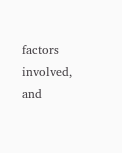factors involved, and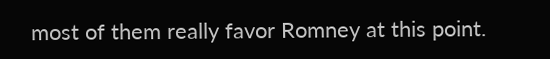most of them really favor Romney at this point.